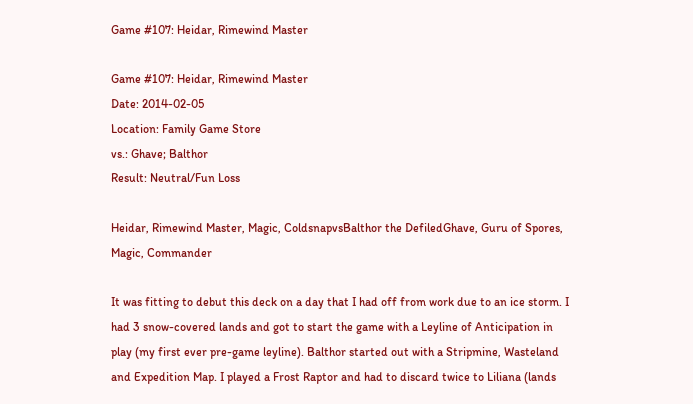Game #107: Heidar, Rimewind Master

Game #107: Heidar, Rimewind Master
Date: 2014-02-05
Location: Family Game Store
vs.: Ghave; Balthor
Result: Neutral/Fun Loss

Heidar, Rimewind Master, Magic, ColdsnapvsBalthor the DefiledGhave, Guru of Spores, Magic, Commander

It was fitting to debut this deck on a day that I had off from work due to an ice storm. I had 3 snow-covered lands and got to start the game with a Leyline of Anticipation in play (my first ever pre-game leyline). Balthor started out with a Stripmine, Wasteland and Expedition Map. I played a Frost Raptor and had to discard twice to Liliana (lands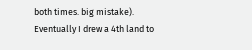both times. big mistake). Eventually I drew a 4th land to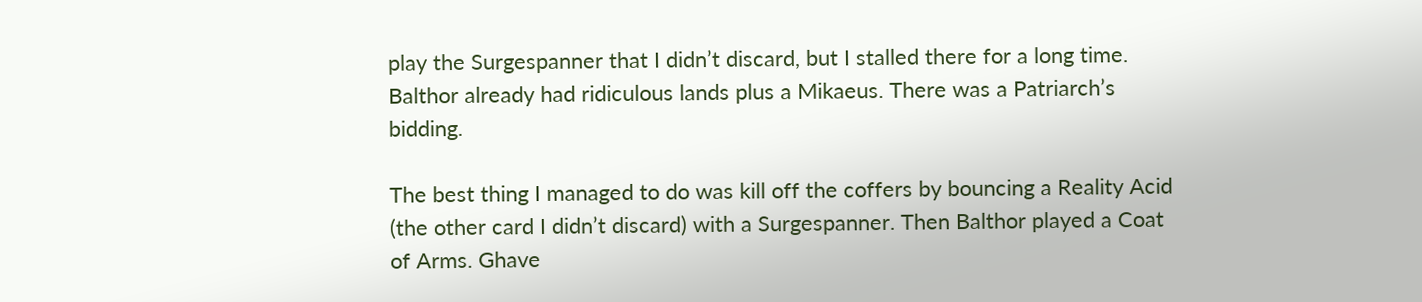play the Surgespanner that I didn’t discard, but I stalled there for a long time. Balthor already had ridiculous lands plus a Mikaeus. There was a Patriarch’s bidding.

The best thing I managed to do was kill off the coffers by bouncing a Reality Acid (the other card I didn’t discard) with a Surgespanner. Then Balthor played a Coat of Arms. Ghave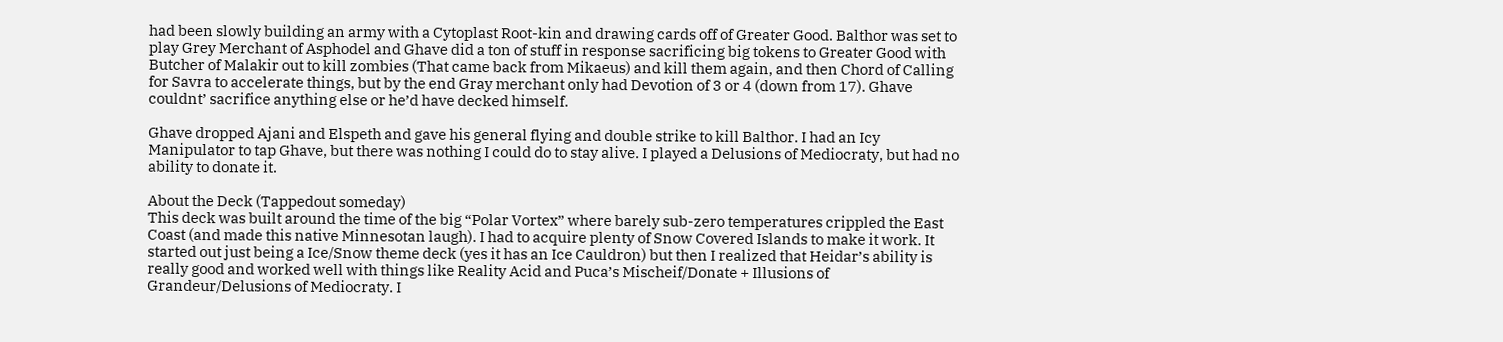had been slowly building an army with a Cytoplast Root-kin and drawing cards off of Greater Good. Balthor was set to play Grey Merchant of Asphodel and Ghave did a ton of stuff in response sacrificing big tokens to Greater Good with Butcher of Malakir out to kill zombies (That came back from Mikaeus) and kill them again, and then Chord of Calling for Savra to accelerate things, but by the end Gray merchant only had Devotion of 3 or 4 (down from 17). Ghave couldnt’ sacrifice anything else or he’d have decked himself.

Ghave dropped Ajani and Elspeth and gave his general flying and double strike to kill Balthor. I had an Icy Manipulator to tap Ghave, but there was nothing I could do to stay alive. I played a Delusions of Mediocraty, but had no ability to donate it.

About the Deck (Tappedout someday)
This deck was built around the time of the big “Polar Vortex” where barely sub-zero temperatures crippled the East Coast (and made this native Minnesotan laugh). I had to acquire plenty of Snow Covered Islands to make it work. It started out just being a Ice/Snow theme deck (yes it has an Ice Cauldron) but then I realized that Heidar’s ability is really good and worked well with things like Reality Acid and Puca’s Mischeif/Donate + Illusions of Grandeur/Delusions of Mediocraty. I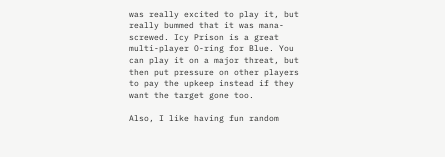was really excited to play it, but really bummed that it was mana-screwed. Icy Prison is a great multi-player O-ring for Blue. You can play it on a major threat, but then put pressure on other players to pay the upkeep instead if they want the target gone too.

Also, I like having fun random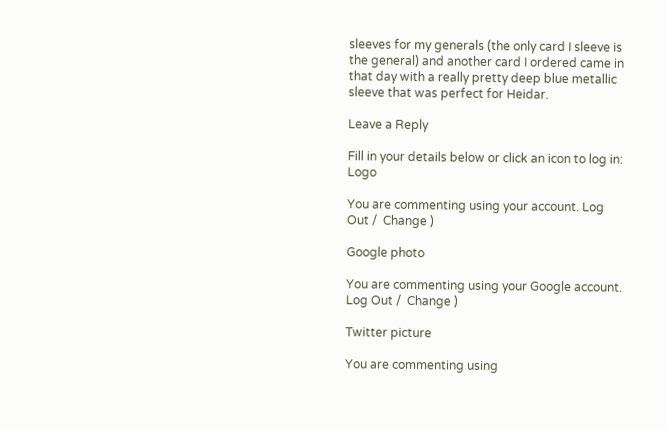sleeves for my generals (the only card I sleeve is the general) and another card I ordered came in that day with a really pretty deep blue metallic sleeve that was perfect for Heidar.

Leave a Reply

Fill in your details below or click an icon to log in: Logo

You are commenting using your account. Log Out /  Change )

Google photo

You are commenting using your Google account. Log Out /  Change )

Twitter picture

You are commenting using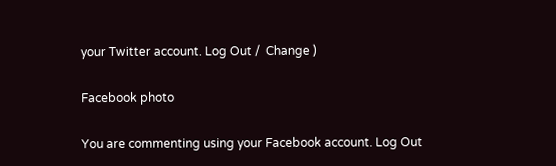your Twitter account. Log Out /  Change )

Facebook photo

You are commenting using your Facebook account. Log Out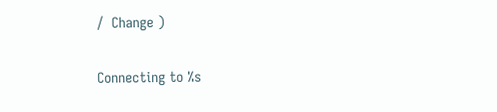/  Change )

Connecting to %s